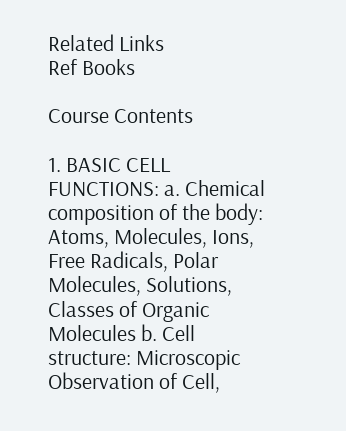Related Links
Ref Books

Course Contents

1. BASIC CELL FUNCTIONS: a. Chemical composition of the body: Atoms, Molecules, Ions, Free Radicals, Polar Molecules, Solutions, Classes of Organic Molecules b. Cell structure: Microscopic Observation of Cell,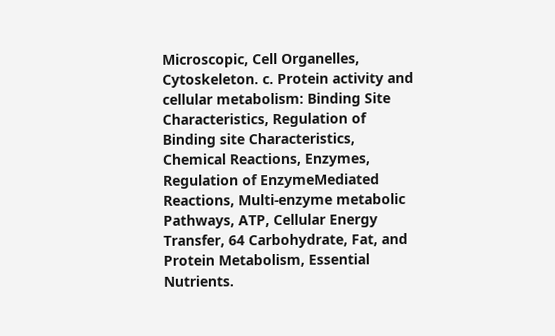Microscopic, Cell Organelles, Cytoskeleton. c. Protein activity and cellular metabolism: Binding Site Characteristics, Regulation of Binding site Characteristics, Chemical Reactions, Enzymes, Regulation of EnzymeMediated Reactions, Multi-enzyme metabolic Pathways, ATP, Cellular Energy Transfer, 64 Carbohydrate, Fat, and Protein Metabolism, Essential Nutrients.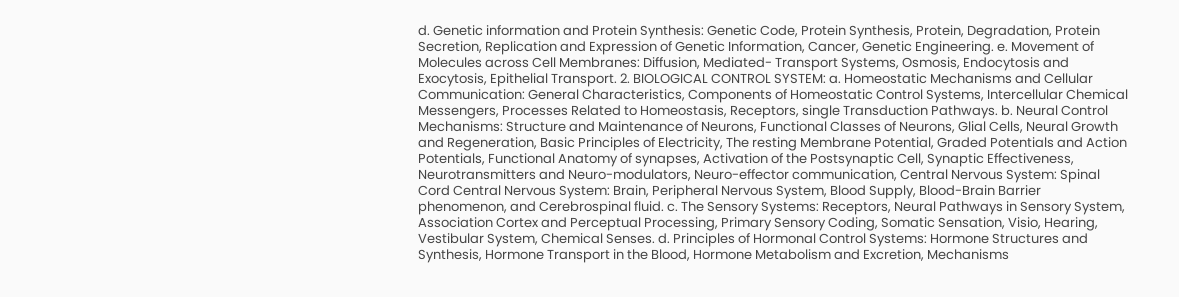d. Genetic information and Protein Synthesis: Genetic Code, Protein Synthesis, Protein, Degradation, Protein Secretion, Replication and Expression of Genetic Information, Cancer, Genetic Engineering. e. Movement of Molecules across Cell Membranes: Diffusion, Mediated- Transport Systems, Osmosis, Endocytosis and Exocytosis, Epithelial Transport. 2. BIOLOGICAL CONTROL SYSTEM: a. Homeostatic Mechanisms and Cellular Communication: General Characteristics, Components of Homeostatic Control Systems, Intercellular Chemical Messengers, Processes Related to Homeostasis, Receptors, single Transduction Pathways. b. Neural Control Mechanisms: Structure and Maintenance of Neurons, Functional Classes of Neurons, Glial Cells, Neural Growth and Regeneration, Basic Principles of Electricity, The resting Membrane Potential, Graded Potentials and Action Potentials, Functional Anatomy of synapses, Activation of the Postsynaptic Cell, Synaptic Effectiveness, Neurotransmitters and Neuro-modulators, Neuro-effector communication, Central Nervous System: Spinal Cord Central Nervous System: Brain, Peripheral Nervous System, Blood Supply, Blood-Brain Barrier phenomenon, and Cerebrospinal fluid. c. The Sensory Systems: Receptors, Neural Pathways in Sensory System, Association Cortex and Perceptual Processing, Primary Sensory Coding, Somatic Sensation, Visio, Hearing, Vestibular System, Chemical Senses. d. Principles of Hormonal Control Systems: Hormone Structures and Synthesis, Hormone Transport in the Blood, Hormone Metabolism and Excretion, Mechanisms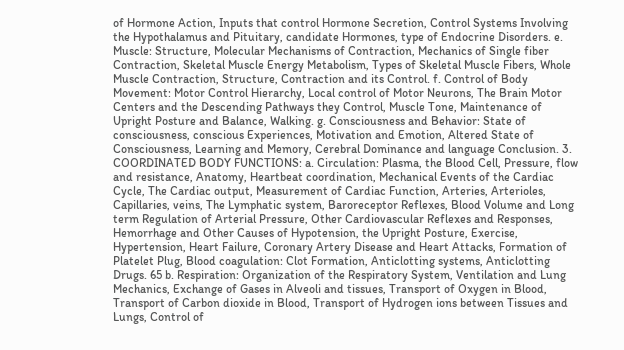of Hormone Action, Inputs that control Hormone Secretion, Control Systems Involving the Hypothalamus and Pituitary, candidate Hormones, type of Endocrine Disorders. e. Muscle: Structure, Molecular Mechanisms of Contraction, Mechanics of Single fiber Contraction, Skeletal Muscle Energy Metabolism, Types of Skeletal Muscle Fibers, Whole Muscle Contraction, Structure, Contraction and its Control. f. Control of Body Movement: Motor Control Hierarchy, Local control of Motor Neurons, The Brain Motor Centers and the Descending Pathways they Control, Muscle Tone, Maintenance of Upright Posture and Balance, Walking. g. Consciousness and Behavior: State of consciousness, conscious Experiences, Motivation and Emotion, Altered State of Consciousness, Learning and Memory, Cerebral Dominance and language Conclusion. 3. COORDINATED BODY FUNCTIONS: a. Circulation: Plasma, the Blood Cell, Pressure, flow and resistance, Anatomy, Heartbeat coordination, Mechanical Events of the Cardiac Cycle, The Cardiac output, Measurement of Cardiac Function, Arteries, Arterioles, Capillaries, veins, The Lymphatic system, Baroreceptor Reflexes, Blood Volume and Long term Regulation of Arterial Pressure, Other Cardiovascular Reflexes and Responses, Hemorrhage and Other Causes of Hypotension, the Upright Posture, Exercise, Hypertension, Heart Failure, Coronary Artery Disease and Heart Attacks, Formation of Platelet Plug, Blood coagulation: Clot Formation, Anticlotting systems, Anticlotting Drugs. 65 b. Respiration: Organization of the Respiratory System, Ventilation and Lung Mechanics, Exchange of Gases in Alveoli and tissues, Transport of Oxygen in Blood, Transport of Carbon dioxide in Blood, Transport of Hydrogen ions between Tissues and Lungs, Control of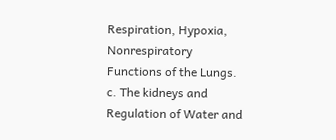Respiration, Hypoxia, Nonrespiratory Functions of the Lungs. c. The kidneys and Regulation of Water and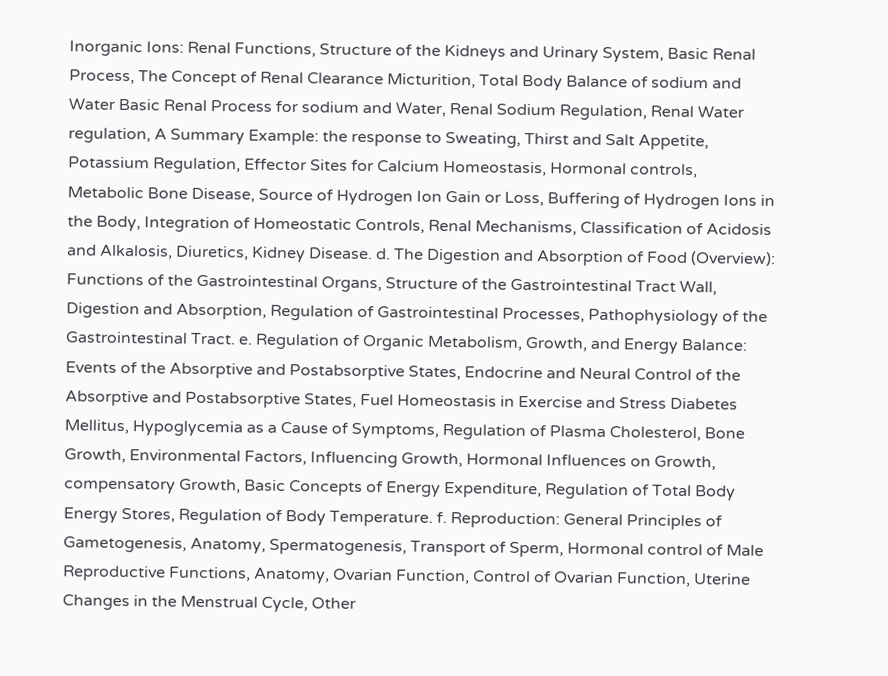Inorganic Ions: Renal Functions, Structure of the Kidneys and Urinary System, Basic Renal Process, The Concept of Renal Clearance Micturition, Total Body Balance of sodium and Water Basic Renal Process for sodium and Water, Renal Sodium Regulation, Renal Water regulation, A Summary Example: the response to Sweating, Thirst and Salt Appetite, Potassium Regulation, Effector Sites for Calcium Homeostasis, Hormonal controls, Metabolic Bone Disease, Source of Hydrogen Ion Gain or Loss, Buffering of Hydrogen Ions in the Body, Integration of Homeostatic Controls, Renal Mechanisms, Classification of Acidosis and Alkalosis, Diuretics, Kidney Disease. d. The Digestion and Absorption of Food (Overview): Functions of the Gastrointestinal Organs, Structure of the Gastrointestinal Tract Wall, Digestion and Absorption, Regulation of Gastrointestinal Processes, Pathophysiology of the Gastrointestinal Tract. e. Regulation of Organic Metabolism, Growth, and Energy Balance: Events of the Absorptive and Postabsorptive States, Endocrine and Neural Control of the Absorptive and Postabsorptive States, Fuel Homeostasis in Exercise and Stress Diabetes Mellitus, Hypoglycemia as a Cause of Symptoms, Regulation of Plasma Cholesterol, Bone Growth, Environmental Factors, Influencing Growth, Hormonal Influences on Growth, compensatory Growth, Basic Concepts of Energy Expenditure, Regulation of Total Body Energy Stores, Regulation of Body Temperature. f. Reproduction: General Principles of Gametogenesis, Anatomy, Spermatogenesis, Transport of Sperm, Hormonal control of Male Reproductive Functions, Anatomy, Ovarian Function, Control of Ovarian Function, Uterine Changes in the Menstrual Cycle, Other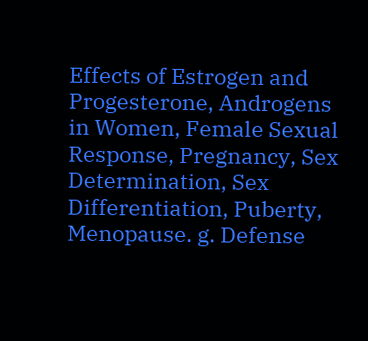Effects of Estrogen and Progesterone, Androgens in Women, Female Sexual Response, Pregnancy, Sex Determination, Sex Differentiation, Puberty, Menopause. g. Defense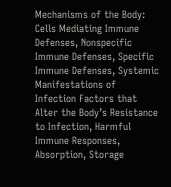Mechanisms of the Body: Cells Mediating Immune Defenses, Nonspecific Immune Defenses, Specific Immune Defenses, Systemic Manifestations of Infection Factors that Alter the Body’s Resistance to Infection, Harmful Immune Responses, Absorption, Storage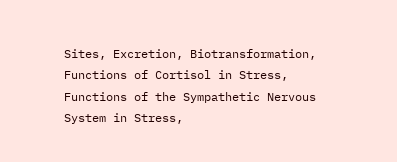Sites, Excretion, Biotransformation, Functions of Cortisol in Stress, Functions of the Sympathetic Nervous System in Stress,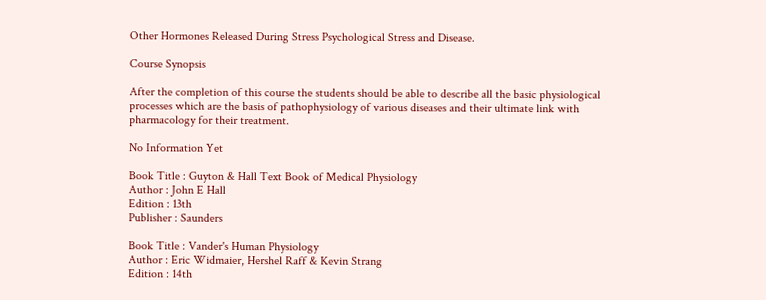Other Hormones Released During Stress Psychological Stress and Disease.

Course Synopsis

After the completion of this course the students should be able to describe all the basic physiological processes which are the basis of pathophysiology of various diseases and their ultimate link with pharmacology for their treatment.

No Information Yet

Book Title : Guyton & Hall Text Book of Medical Physiology
Author : John E Hall
Edition : 13th
Publisher : Saunders

Book Title : Vander's Human Physiology
Author : Eric Widmaier, Hershel Raff & Kevin Strang
Edition : 14th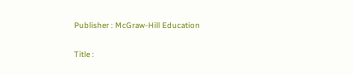Publisher : McGraw-Hill Education

Title :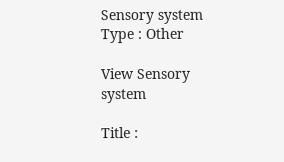Sensory system
Type : Other

View Sensory system

Title :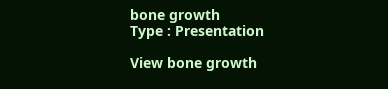bone growth
Type : Presentation

View bone growth